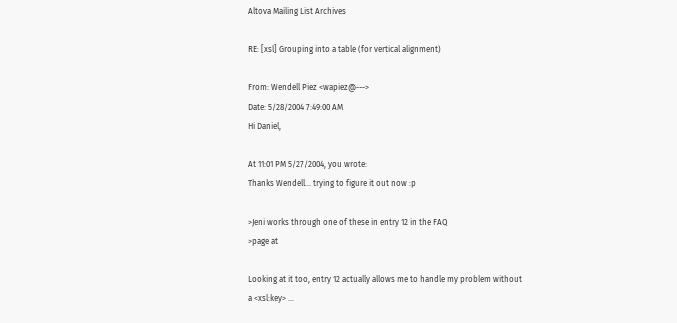Altova Mailing List Archives

RE: [xsl] Grouping into a table (for vertical alignment)

From: Wendell Piez <wapiez@--->
Date: 5/28/2004 7:49:00 AM
Hi Daniel,

At 11:01 PM 5/27/2004, you wrote:
Thanks Wendell... trying to figure it out now :p

>Jeni works through one of these in entry 12 in the FAQ
>page at

Looking at it too, entry 12 actually allows me to handle my problem without
a <xsl:key> ...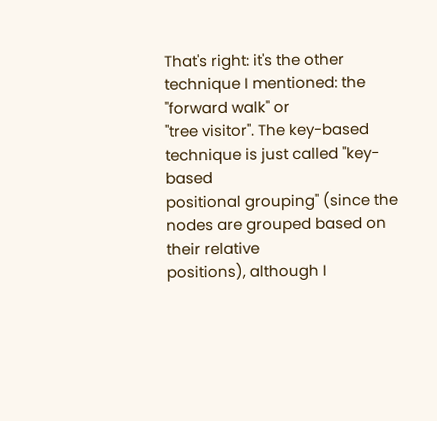That's right: it's the other technique I mentioned: the "forward walk" or
"tree visitor". The key-based technique is just called "key-based
positional grouping" (since the nodes are grouped based on their relative
positions), although I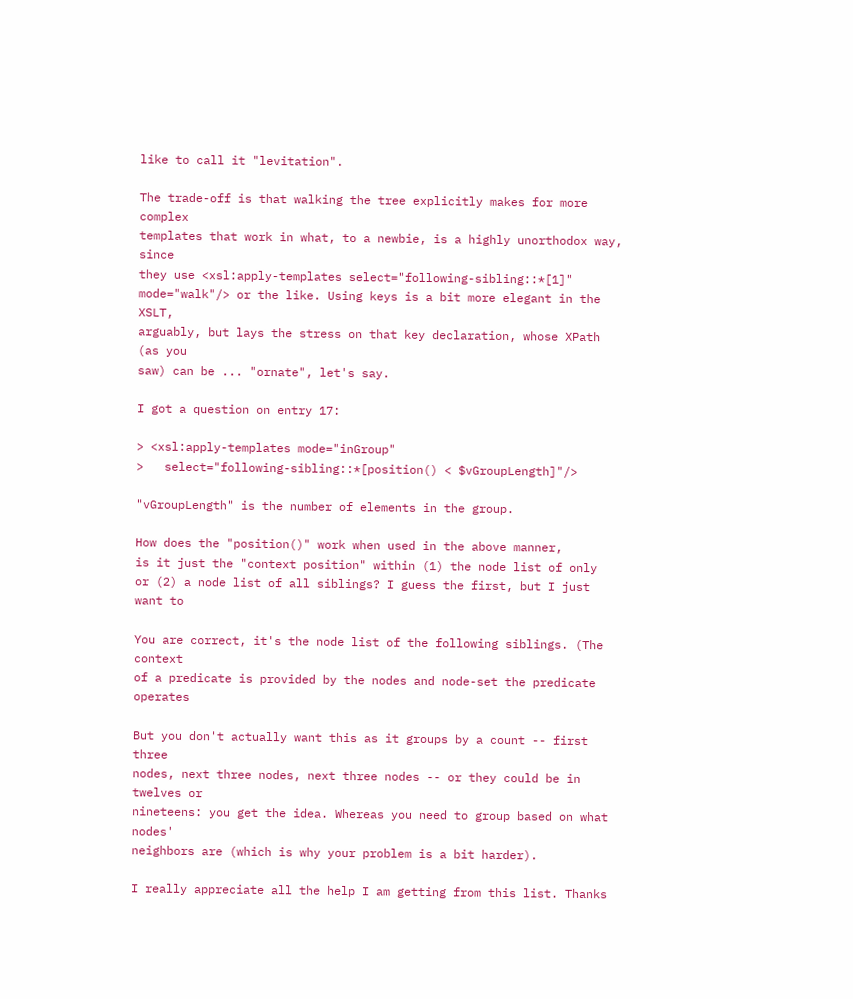like to call it "levitation".

The trade-off is that walking the tree explicitly makes for more complex
templates that work in what, to a newbie, is a highly unorthodox way, since
they use <xsl:apply-templates select="following-sibling::*[1]"
mode="walk"/> or the like. Using keys is a bit more elegant in the XSLT,
arguably, but lays the stress on that key declaration, whose XPath (as you
saw) can be ... "ornate", let's say.

I got a question on entry 17:

> <xsl:apply-templates mode="inGroup"
>   select="following-sibling::*[position() < $vGroupLength]"/>

"vGroupLength" is the number of elements in the group.

How does the "position()" work when used in the above manner,
is it just the "context position" within (1) the node list of only
or (2) a node list of all siblings? I guess the first, but I just want to

You are correct, it's the node list of the following siblings. (The context
of a predicate is provided by the nodes and node-set the predicate operates

But you don't actually want this as it groups by a count -- first three
nodes, next three nodes, next three nodes -- or they could be in twelves or
nineteens: you get the idea. Whereas you need to group based on what nodes'
neighbors are (which is why your problem is a bit harder).

I really appreciate all the help I am getting from this list. Thanks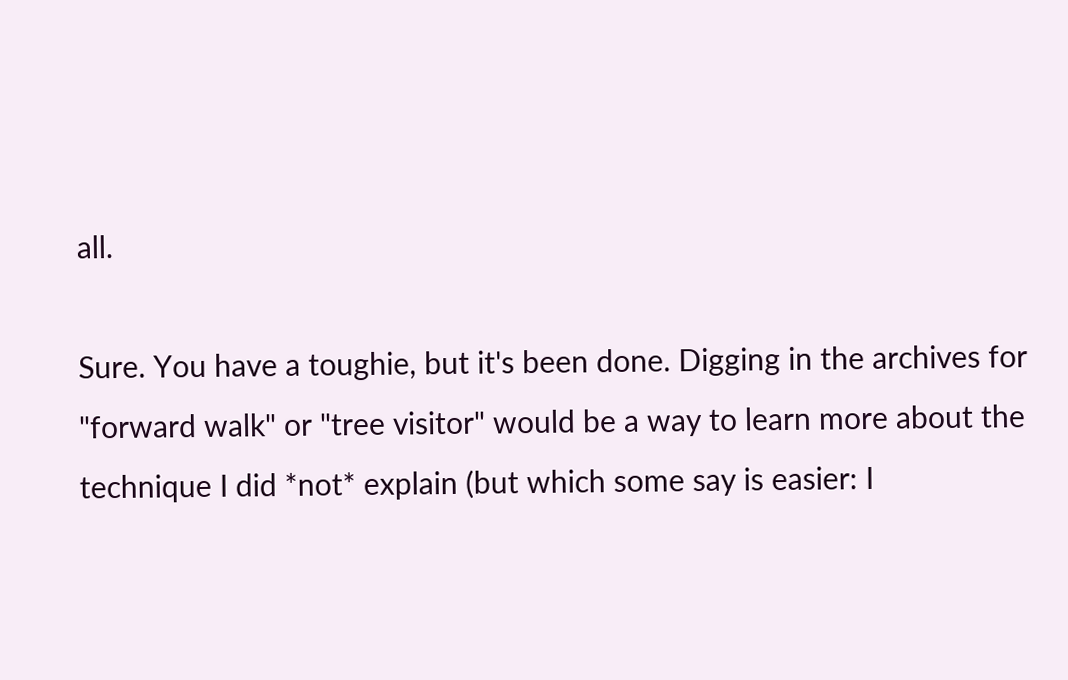all.

Sure. You have a toughie, but it's been done. Digging in the archives for
"forward walk" or "tree visitor" would be a way to learn more about the
technique I did *not* explain (but which some say is easier: I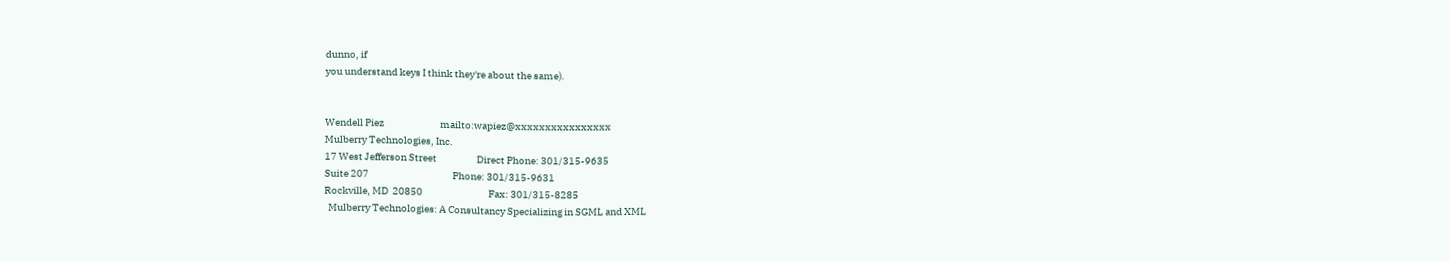dunno, if
you understand keys I think they're about the same).


Wendell Piez                            mailto:wapiez@xxxxxxxxxxxxxxxx
Mulberry Technologies, Inc.
17 West Jefferson Street                    Direct Phone: 301/315-9635
Suite 207                                          Phone: 301/315-9631
Rockville, MD  20850                                 Fax: 301/315-8285
  Mulberry Technologies: A Consultancy Specializing in SGML and XML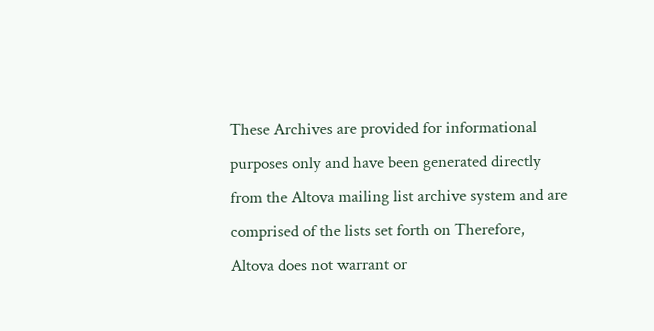These Archives are provided for informational purposes only and have been generated directly from the Altova mailing list archive system and are comprised of the lists set forth on Therefore, Altova does not warrant or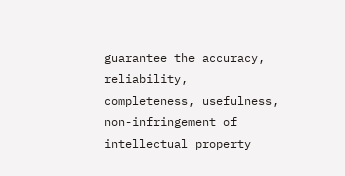guarantee the accuracy, reliability, completeness, usefulness, non-infringement of intellectual property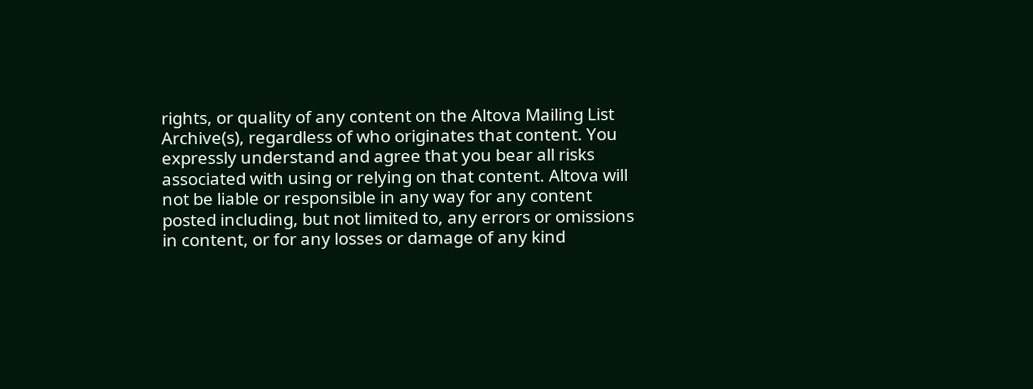rights, or quality of any content on the Altova Mailing List Archive(s), regardless of who originates that content. You expressly understand and agree that you bear all risks associated with using or relying on that content. Altova will not be liable or responsible in any way for any content posted including, but not limited to, any errors or omissions in content, or for any losses or damage of any kind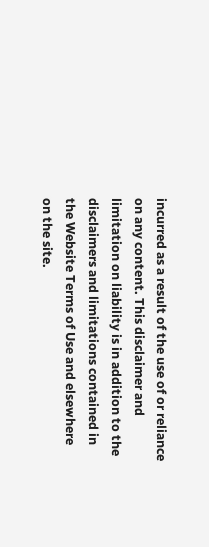incurred as a result of the use of or reliance on any content. This disclaimer and limitation on liability is in addition to the disclaimers and limitations contained in the Website Terms of Use and elsewhere on the site.